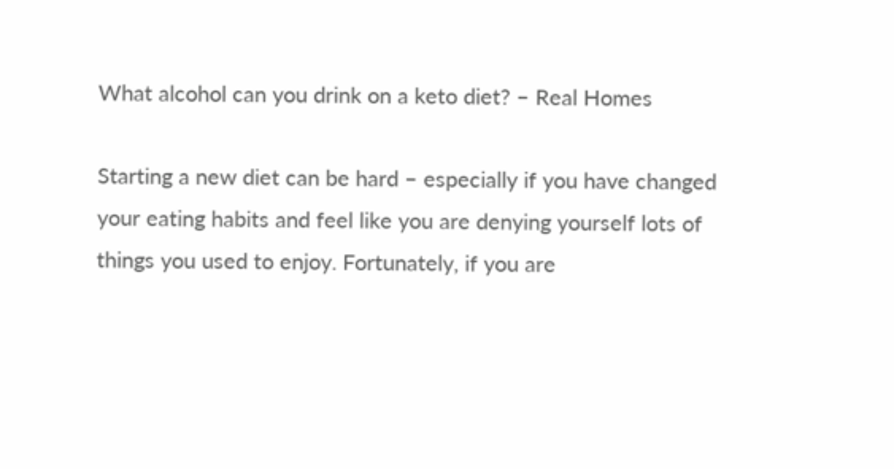What alcohol can you drink on a keto diet? – Real Homes

Starting a new diet can be hard – especially if you have changed your eating habits and feel like you are denying yourself lots of things you used to enjoy. Fortunately, if you are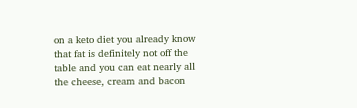on a keto diet you already know that fat is definitely not off the table and you can eat nearly all the cheese, cream and bacon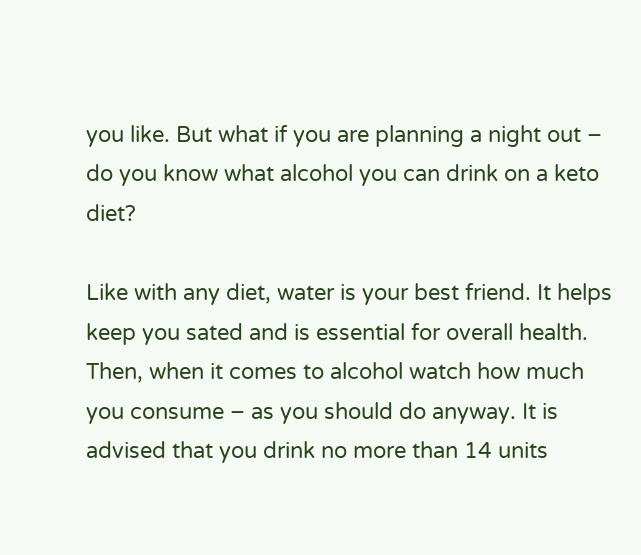you like. But what if you are planning a night out – do you know what alcohol you can drink on a keto diet?

Like with any diet, water is your best friend. It helps keep you sated and is essential for overall health. Then, when it comes to alcohol watch how much you consume – as you should do anyway. It is advised that you drink no more than 14 units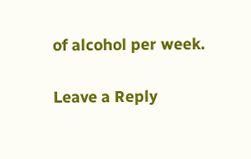of alcohol per week.

Leave a Reply